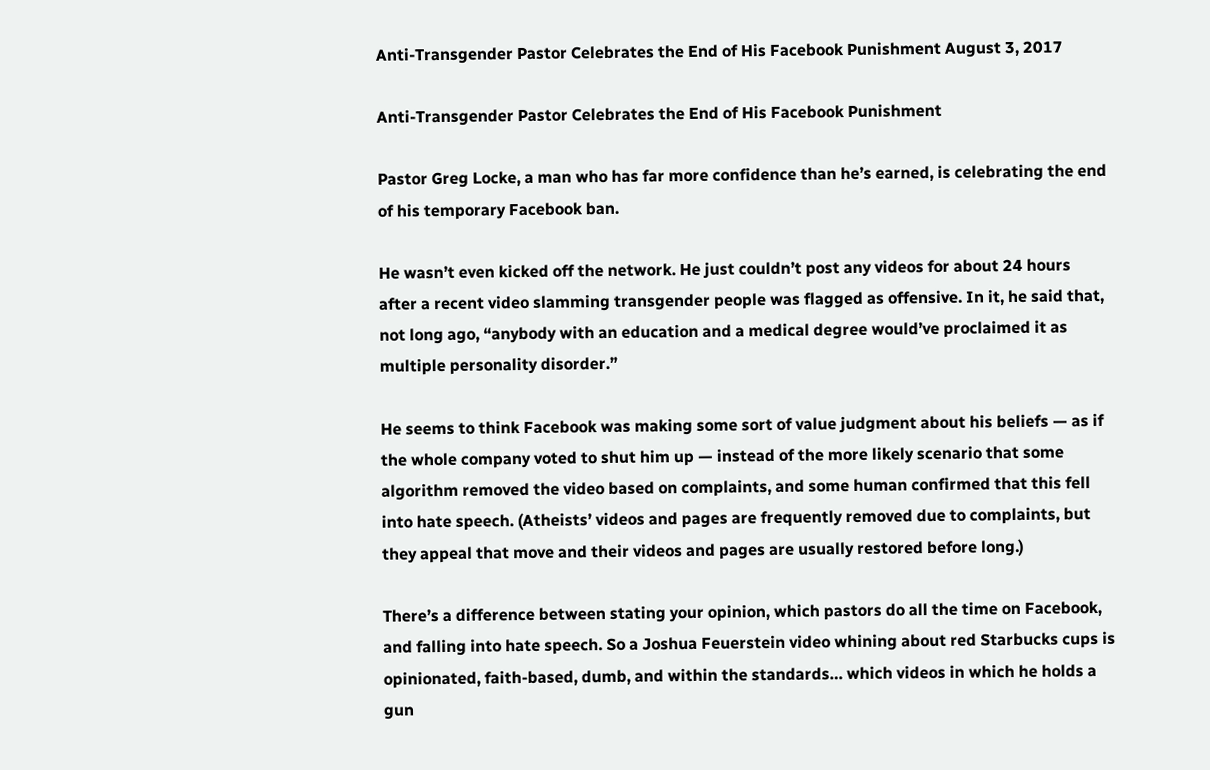Anti-Transgender Pastor Celebrates the End of His Facebook Punishment August 3, 2017

Anti-Transgender Pastor Celebrates the End of His Facebook Punishment

Pastor Greg Locke, a man who has far more confidence than he’s earned, is celebrating the end of his temporary Facebook ban.

He wasn’t even kicked off the network. He just couldn’t post any videos for about 24 hours after a recent video slamming transgender people was flagged as offensive. In it, he said that, not long ago, “anybody with an education and a medical degree would’ve proclaimed it as multiple personality disorder.”

He seems to think Facebook was making some sort of value judgment about his beliefs — as if the whole company voted to shut him up — instead of the more likely scenario that some algorithm removed the video based on complaints, and some human confirmed that this fell into hate speech. (Atheists’ videos and pages are frequently removed due to complaints, but they appeal that move and their videos and pages are usually restored before long.)

There’s a difference between stating your opinion, which pastors do all the time on Facebook, and falling into hate speech. So a Joshua Feuerstein video whining about red Starbucks cups is opinionated, faith-based, dumb, and within the standards… which videos in which he holds a gun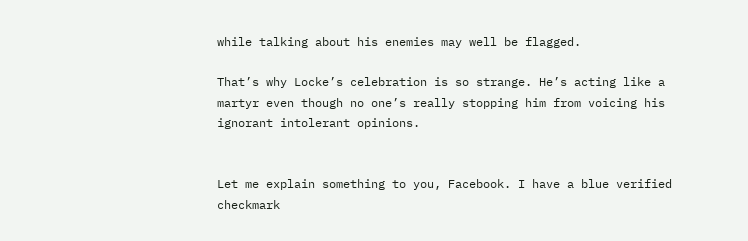while talking about his enemies may well be flagged.

That’s why Locke’s celebration is so strange. He’s acting like a martyr even though no one’s really stopping him from voicing his ignorant intolerant opinions.


Let me explain something to you, Facebook. I have a blue verified checkmark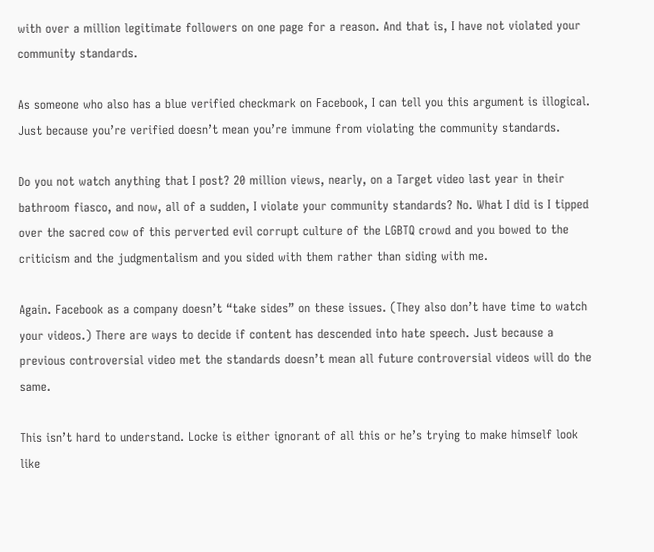with over a million legitimate followers on one page for a reason. And that is, I have not violated your community standards.

As someone who also has a blue verified checkmark on Facebook, I can tell you this argument is illogical. Just because you’re verified doesn’t mean you’re immune from violating the community standards.

Do you not watch anything that I post? 20 million views, nearly, on a Target video last year in their bathroom fiasco, and now, all of a sudden, I violate your community standards? No. What I did is I tipped over the sacred cow of this perverted evil corrupt culture of the LGBTQ crowd and you bowed to the criticism and the judgmentalism and you sided with them rather than siding with me.

Again. Facebook as a company doesn’t “take sides” on these issues. (They also don’t have time to watch your videos.) There are ways to decide if content has descended into hate speech. Just because a previous controversial video met the standards doesn’t mean all future controversial videos will do the same.

This isn’t hard to understand. Locke is either ignorant of all this or he’s trying to make himself look like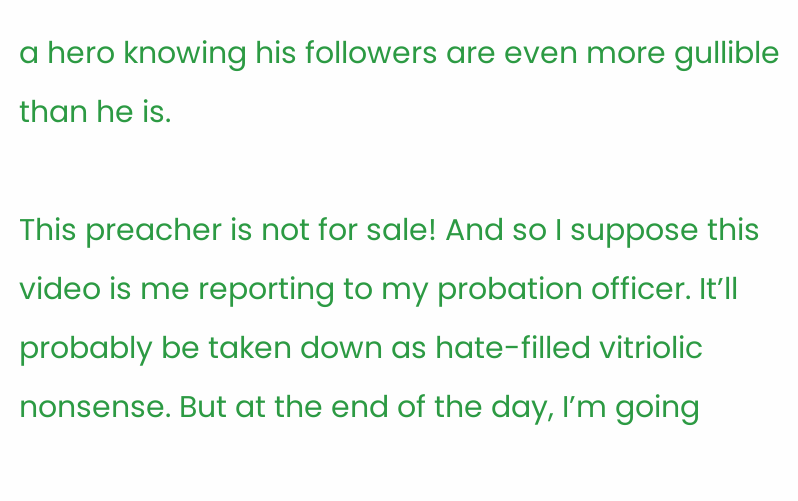a hero knowing his followers are even more gullible than he is.

This preacher is not for sale! And so I suppose this video is me reporting to my probation officer. It’ll probably be taken down as hate-filled vitriolic nonsense. But at the end of the day, I’m going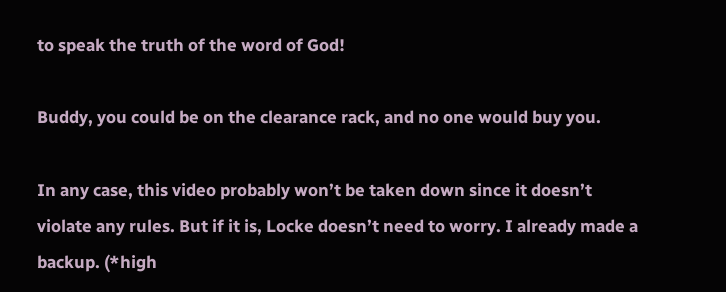to speak the truth of the word of God!

Buddy, you could be on the clearance rack, and no one would buy you.

In any case, this video probably won’t be taken down since it doesn’t violate any rules. But if it is, Locke doesn’t need to worry. I already made a backup. (*high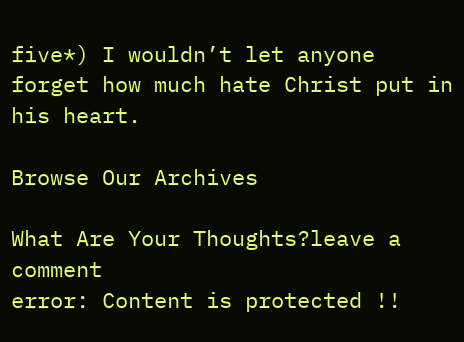five*) I wouldn’t let anyone forget how much hate Christ put in his heart.

Browse Our Archives

What Are Your Thoughts?leave a comment
error: Content is protected !!